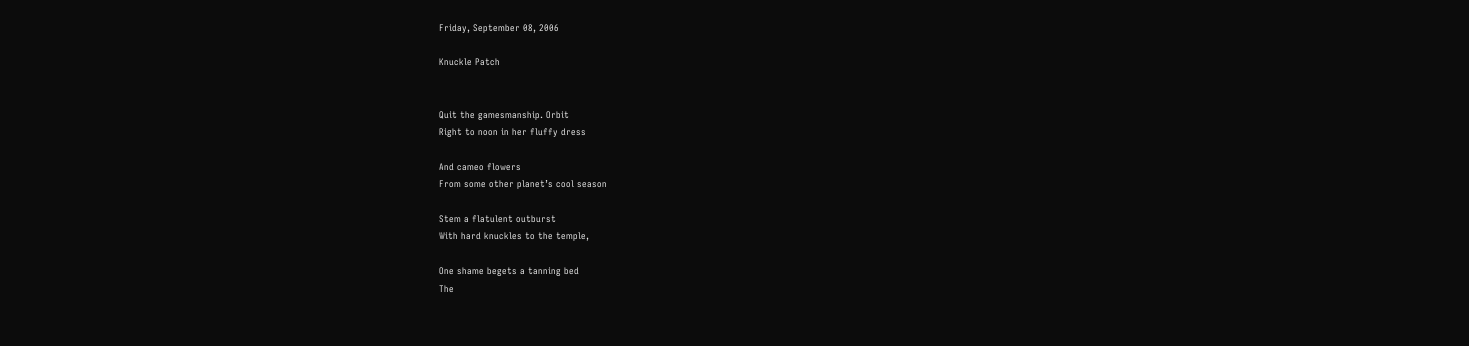Friday, September 08, 2006

Knuckle Patch


Quit the gamesmanship. Orbit
Right to noon in her fluffy dress

And cameo flowers
From some other planet’s cool season

Stem a flatulent outburst
With hard knuckles to the temple,

One shame begets a tanning bed
The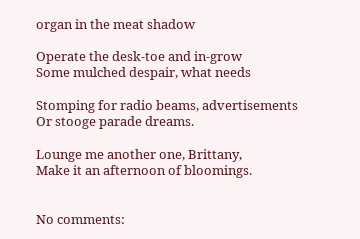organ in the meat shadow

Operate the desk-toe and in-grow
Some mulched despair, what needs

Stomping for radio beams, advertisements
Or stooge parade dreams.

Lounge me another one, Brittany,
Make it an afternoon of bloomings.


No comments: